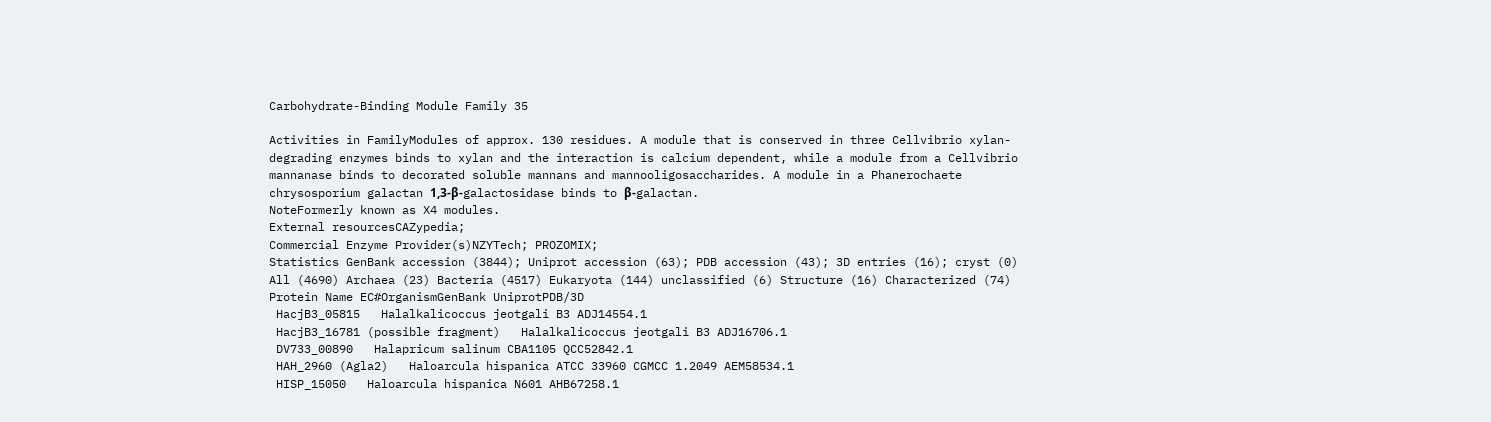Carbohydrate-Binding Module Family 35

Activities in FamilyModules of approx. 130 residues. A module that is conserved in three Cellvibrio xylan-degrading enzymes binds to xylan and the interaction is calcium dependent, while a module from a Cellvibrio mannanase binds to decorated soluble mannans and mannooligosaccharides. A module in a Phanerochaete chrysosporium galactan 1,3-β-galactosidase binds to β-galactan.
NoteFormerly known as X4 modules.
External resourcesCAZypedia;
Commercial Enzyme Provider(s)NZYTech; PROZOMIX;
Statistics GenBank accession (3844); Uniprot accession (63); PDB accession (43); 3D entries (16); cryst (0)
All (4690) Archaea (23) Bacteria (4517) Eukaryota (144) unclassified (6) Structure (16) Characterized (74)
Protein Name EC#OrganismGenBank UniprotPDB/3D
 HacjB3_05815   Halalkalicoccus jeotgali B3 ADJ14554.1
 HacjB3_16781 (possible fragment)   Halalkalicoccus jeotgali B3 ADJ16706.1
 DV733_00890   Halapricum salinum CBA1105 QCC52842.1
 HAH_2960 (Agla2)   Haloarcula hispanica ATCC 33960 CGMCC 1.2049 AEM58534.1
 HISP_15050   Haloarcula hispanica N601 AHB67258.1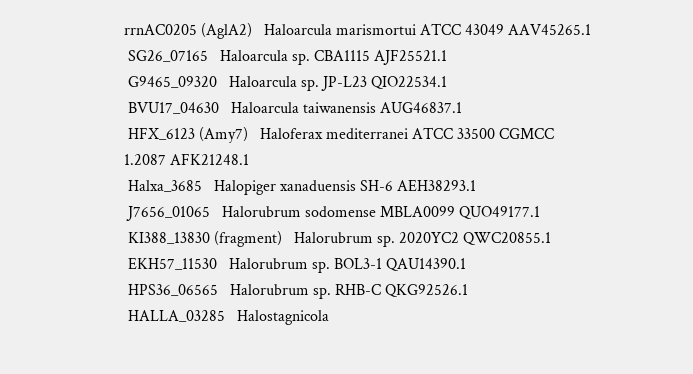rrnAC0205 (AglA2)   Haloarcula marismortui ATCC 43049 AAV45265.1
 SG26_07165   Haloarcula sp. CBA1115 AJF25521.1
 G9465_09320   Haloarcula sp. JP-L23 QIO22534.1
 BVU17_04630   Haloarcula taiwanensis AUG46837.1
 HFX_6123 (Amy7)   Haloferax mediterranei ATCC 33500 CGMCC 1.2087 AFK21248.1
 Halxa_3685   Halopiger xanaduensis SH-6 AEH38293.1
 J7656_01065   Halorubrum sodomense MBLA0099 QUO49177.1
 KI388_13830 (fragment)   Halorubrum sp. 2020YC2 QWC20855.1
 EKH57_11530   Halorubrum sp. BOL3-1 QAU14390.1
 HPS36_06565   Halorubrum sp. RHB-C QKG92526.1
 HALLA_03285   Halostagnicola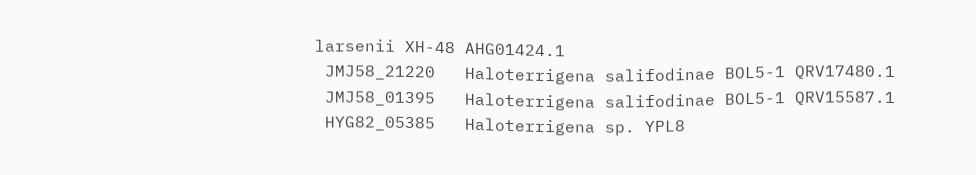larsenii XH-48 AHG01424.1
 JMJ58_21220   Haloterrigena salifodinae BOL5-1 QRV17480.1
 JMJ58_01395   Haloterrigena salifodinae BOL5-1 QRV15587.1
 HYG82_05385   Haloterrigena sp. YPL8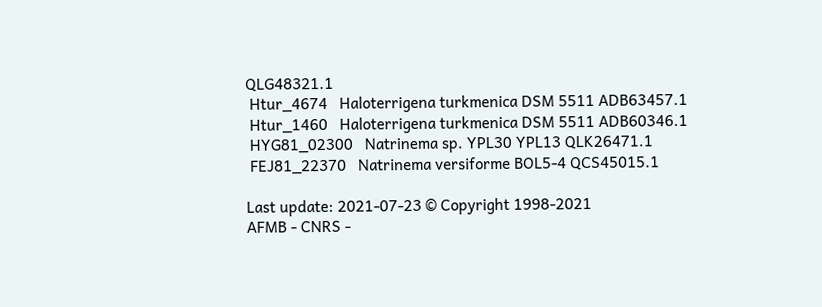QLG48321.1
 Htur_4674   Haloterrigena turkmenica DSM 5511 ADB63457.1
 Htur_1460   Haloterrigena turkmenica DSM 5511 ADB60346.1
 HYG81_02300   Natrinema sp. YPL30 YPL13 QLK26471.1
 FEJ81_22370   Natrinema versiforme BOL5-4 QCS45015.1

Last update: 2021-07-23 © Copyright 1998-2021
AFMB - CNRS -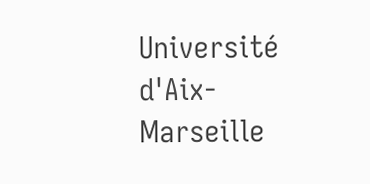Université d'Aix-Marseille